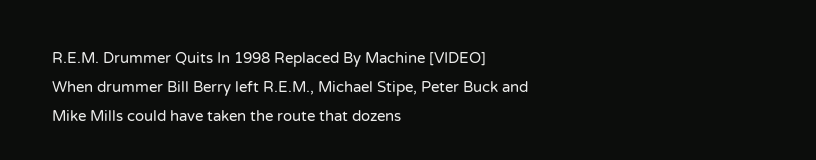R.E.M. Drummer Quits In 1998 Replaced By Machine [VIDEO]
When drummer Bill Berry left R.E.M., Michael Stipe, Peter Buck and Mike Mills could have taken the route that dozens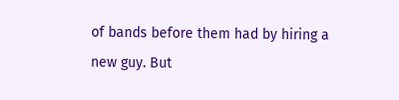of bands before them had by hiring a new guy. But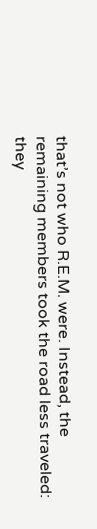that’s not who R.E.M. were. Instead, the remaining members took the road less traveled: they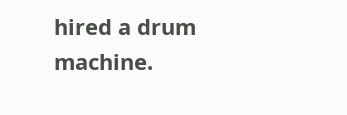hired a drum machine.